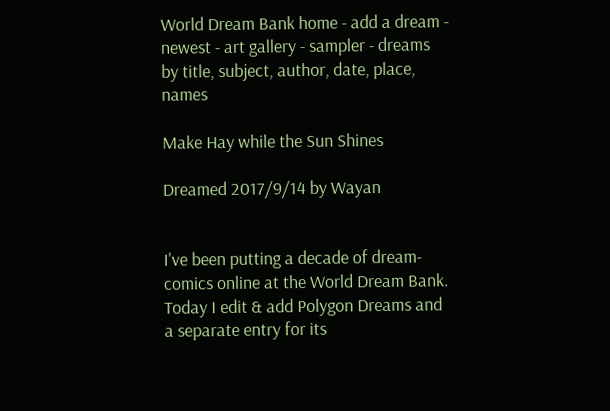World Dream Bank home - add a dream - newest - art gallery - sampler - dreams by title, subject, author, date, place, names

Make Hay while the Sun Shines

Dreamed 2017/9/14 by Wayan


I've been putting a decade of dream-comics online at the World Dream Bank. Today I edit & add Polygon Dreams and a separate entry for its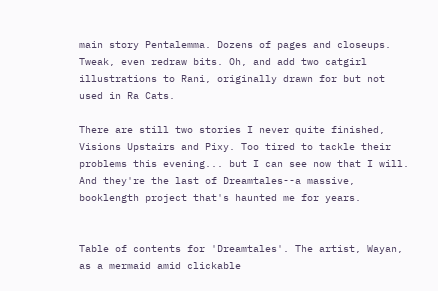main story Pentalemma. Dozens of pages and closeups. Tweak, even redraw bits. Oh, and add two catgirl illustrations to Rani, originally drawn for but not used in Ra Cats.

There are still two stories I never quite finished, Visions Upstairs and Pixy. Too tired to tackle their problems this evening... but I can see now that I will. And they're the last of Dreamtales--a massive, booklength project that's haunted me for years.


Table of contents for 'Dreamtales'. The artist, Wayan, as a mermaid amid clickable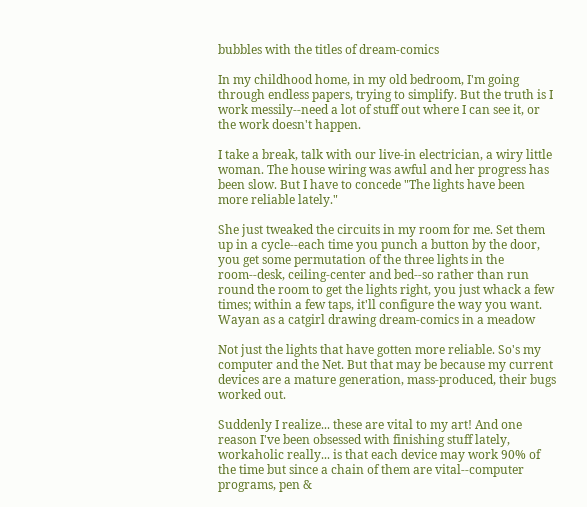bubbles with the titles of dream-comics

In my childhood home, in my old bedroom, I'm going through endless papers, trying to simplify. But the truth is I work messily--need a lot of stuff out where I can see it, or the work doesn't happen.

I take a break, talk with our live-in electrician, a wiry little woman. The house wiring was awful and her progress has been slow. But I have to concede "The lights have been more reliable lately."

She just tweaked the circuits in my room for me. Set them up in a cycle--each time you punch a button by the door, you get some permutation of the three lights in the room--desk, ceiling-center and bed--so rather than run round the room to get the lights right, you just whack a few times; within a few taps, it'll configure the way you want. Wayan as a catgirl drawing dream-comics in a meadow

Not just the lights that have gotten more reliable. So's my computer and the Net. But that may be because my current devices are a mature generation, mass-produced, their bugs worked out.

Suddenly I realize... these are vital to my art! And one reason I've been obsessed with finishing stuff lately, workaholic really... is that each device may work 90% of the time but since a chain of them are vital--computer programs, pen &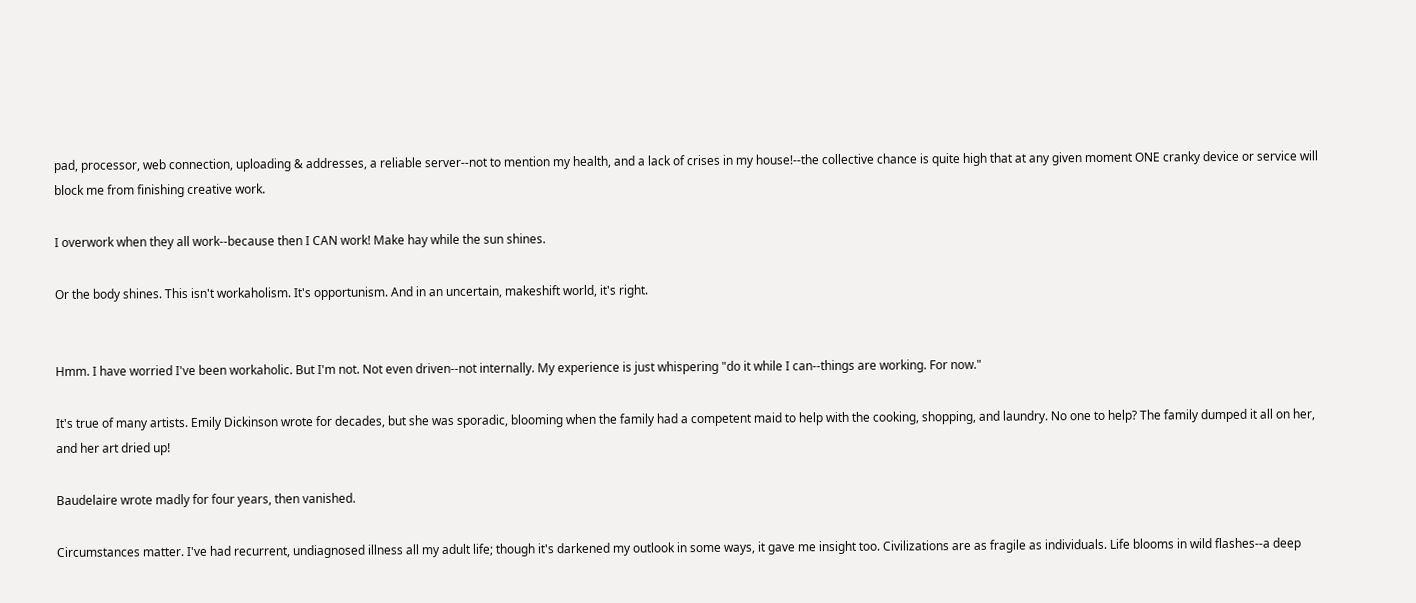pad, processor, web connection, uploading & addresses, a reliable server--not to mention my health, and a lack of crises in my house!--the collective chance is quite high that at any given moment ONE cranky device or service will block me from finishing creative work.

I overwork when they all work--because then I CAN work! Make hay while the sun shines.

Or the body shines. This isn't workaholism. It's opportunism. And in an uncertain, makeshift world, it's right.


Hmm. I have worried I've been workaholic. But I'm not. Not even driven--not internally. My experience is just whispering "do it while I can--things are working. For now."

It's true of many artists. Emily Dickinson wrote for decades, but she was sporadic, blooming when the family had a competent maid to help with the cooking, shopping, and laundry. No one to help? The family dumped it all on her, and her art dried up!

Baudelaire wrote madly for four years, then vanished.

Circumstances matter. I've had recurrent, undiagnosed illness all my adult life; though it's darkened my outlook in some ways, it gave me insight too. Civilizations are as fragile as individuals. Life blooms in wild flashes--a deep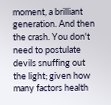moment, a brilliant generation. And then the crash. You don't need to postulate devils snuffing out the light; given how many factors health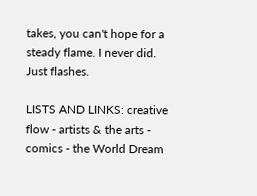takes, you can't hope for a steady flame. I never did. Just flashes.

LISTS AND LINKS: creative flow - artists & the arts - comics - the World Dream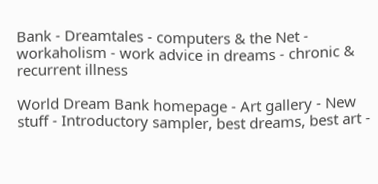Bank - Dreamtales - computers & the Net - workaholism - work advice in dreams - chronic & recurrent illness

World Dream Bank homepage - Art gallery - New stuff - Introductory sampler, best dreams, best art -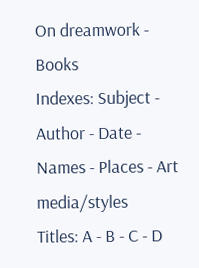On dreamwork - Books
Indexes: Subject - Author - Date - Names - Places - Art media/styles
Titles: A - B - C - D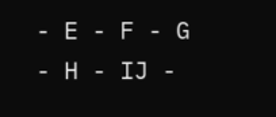- E - F - G - H - IJ -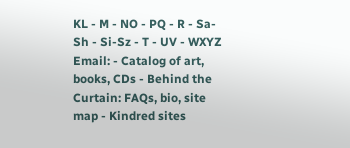KL - M - NO - PQ - R - Sa-Sh - Si-Sz - T - UV - WXYZ
Email: - Catalog of art, books, CDs - Behind the Curtain: FAQs, bio, site map - Kindred sites